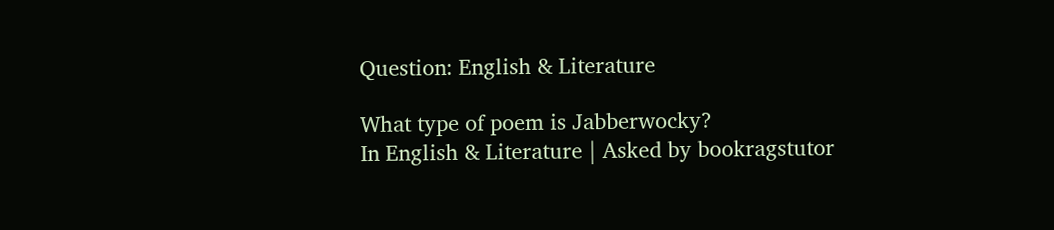Question: English & Literature

What type of poem is Jabberwocky?
In English & Literature | Asked by bookragstutor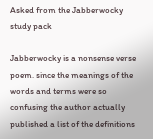Asked from the Jabberwocky study pack

Jabberwocky is a nonsense verse poem. since the meanings of the words and terms were so confusing the author actually published a list of the definitions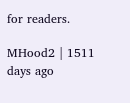for readers.

MHood2 | 1511 days ago